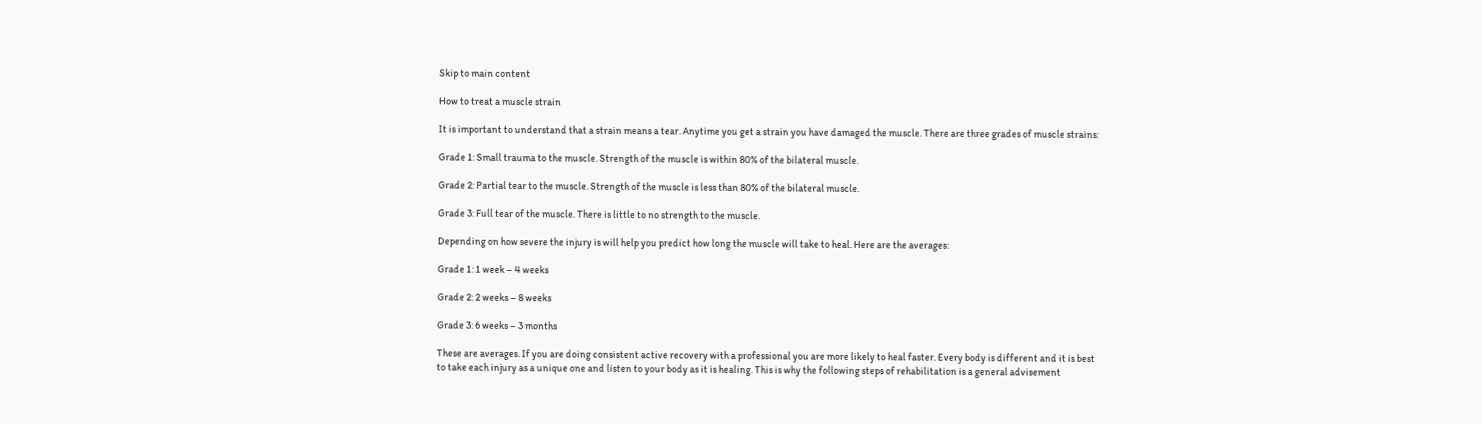Skip to main content

How to treat a muscle strain

It is important to understand that a strain means a tear. Anytime you get a strain you have damaged the muscle. There are three grades of muscle strains:

Grade 1: Small trauma to the muscle. Strength of the muscle is within 80% of the bilateral muscle.

Grade 2: Partial tear to the muscle. Strength of the muscle is less than 80% of the bilateral muscle.

Grade 3: Full tear of the muscle. There is little to no strength to the muscle.

Depending on how severe the injury is will help you predict how long the muscle will take to heal. Here are the averages:

Grade 1: 1 week – 4 weeks

Grade 2: 2 weeks – 8 weeks

Grade 3: 6 weeks – 3 months

These are averages. If you are doing consistent active recovery with a professional you are more likely to heal faster. Every body is different and it is best to take each injury as a unique one and listen to your body as it is healing. This is why the following steps of rehabilitation is a general advisement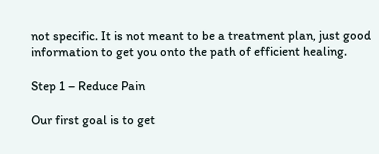not specific. It is not meant to be a treatment plan, just good information to get you onto the path of efficient healing.

Step 1 – Reduce Pain

Our first goal is to get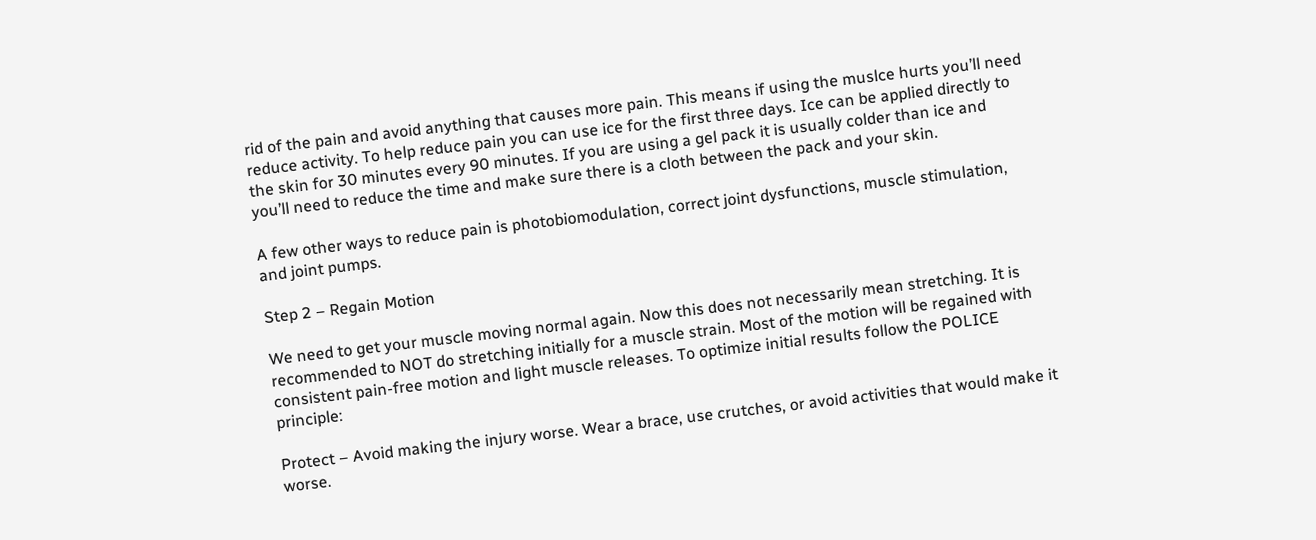rid of the pain and avoid anything that causes more pain. This means if using the muslce hurts you’ll need reduce activity. To help reduce pain you can use ice for the first three days. Ice can be applied directly to the skin for 30 minutes every 90 minutes. If you are using a gel pack it is usually colder than ice and you’ll need to reduce the time and make sure there is a cloth between the pack and your skin.

A few other ways to reduce pain is photobiomodulation, correct joint dysfunctions, muscle stimulation, and joint pumps.

Step 2 – Regain Motion

We need to get your muscle moving normal again. Now this does not necessarily mean stretching. It is recommended to NOT do stretching initially for a muscle strain. Most of the motion will be regained with consistent pain-free motion and light muscle releases. To optimize initial results follow the POLICE principle:

Protect – Avoid making the injury worse. Wear a brace, use crutches, or avoid activities that would make it worse.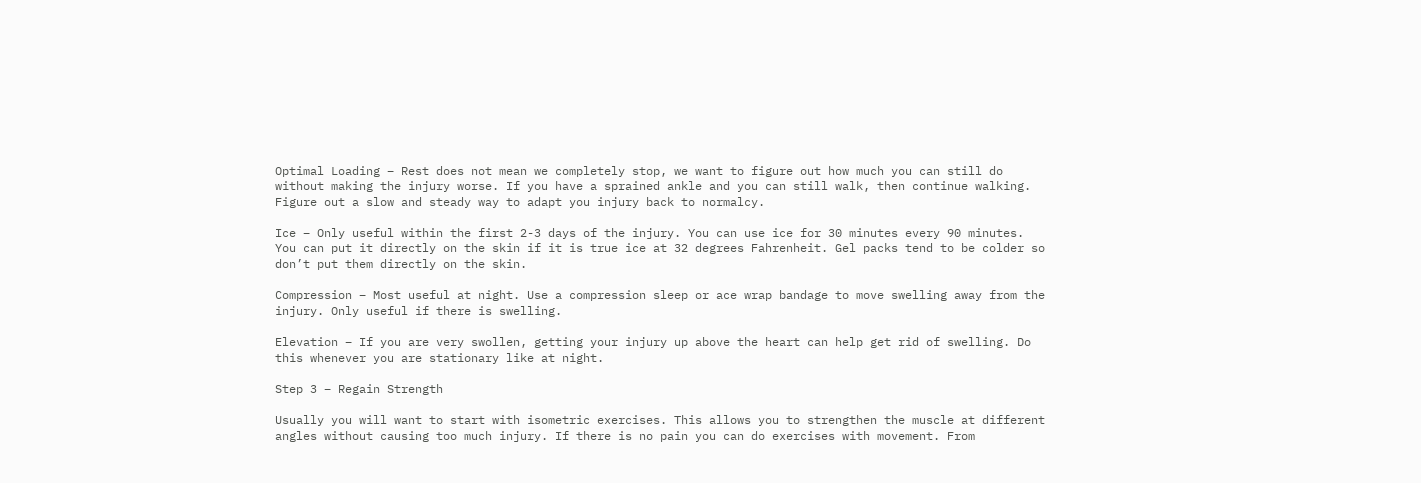Optimal Loading – Rest does not mean we completely stop, we want to figure out how much you can still do without making the injury worse. If you have a sprained ankle and you can still walk, then continue walking. Figure out a slow and steady way to adapt you injury back to normalcy.

Ice – Only useful within the first 2-3 days of the injury. You can use ice for 30 minutes every 90 minutes. You can put it directly on the skin if it is true ice at 32 degrees Fahrenheit. Gel packs tend to be colder so don’t put them directly on the skin.

Compression – Most useful at night. Use a compression sleep or ace wrap bandage to move swelling away from the injury. Only useful if there is swelling.

Elevation – If you are very swollen, getting your injury up above the heart can help get rid of swelling. Do this whenever you are stationary like at night.

Step 3 – Regain Strength

Usually you will want to start with isometric exercises. This allows you to strengthen the muscle at different angles without causing too much injury. If there is no pain you can do exercises with movement. From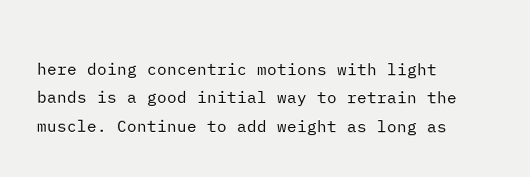here doing concentric motions with light bands is a good initial way to retrain the muscle. Continue to add weight as long as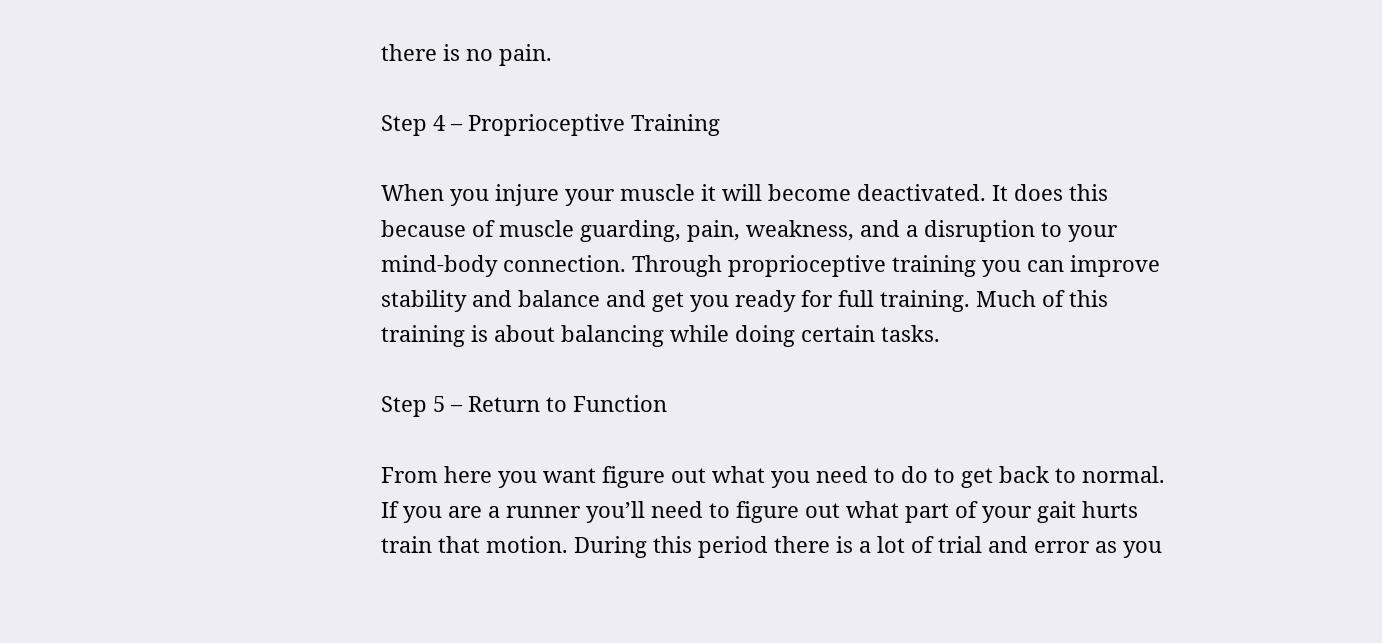there is no pain.

Step 4 – Proprioceptive Training

When you injure your muscle it will become deactivated. It does this because of muscle guarding, pain, weakness, and a disruption to your mind-body connection. Through proprioceptive training you can improve stability and balance and get you ready for full training. Much of this training is about balancing while doing certain tasks.

Step 5 – Return to Function

From here you want figure out what you need to do to get back to normal. If you are a runner you’ll need to figure out what part of your gait hurts train that motion. During this period there is a lot of trial and error as you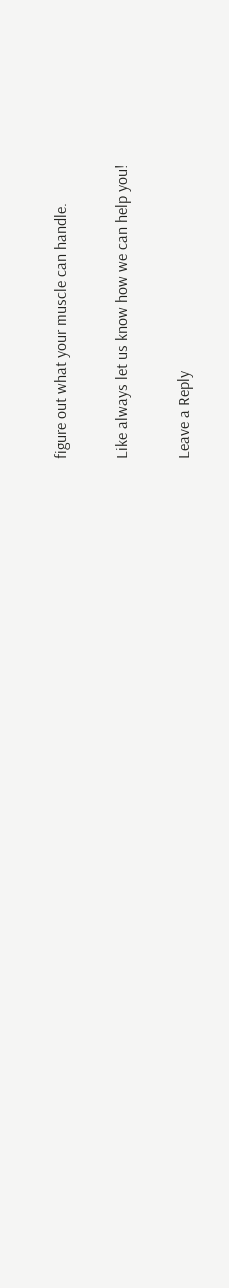figure out what your muscle can handle.

Like always let us know how we can help you!

Leave a Reply